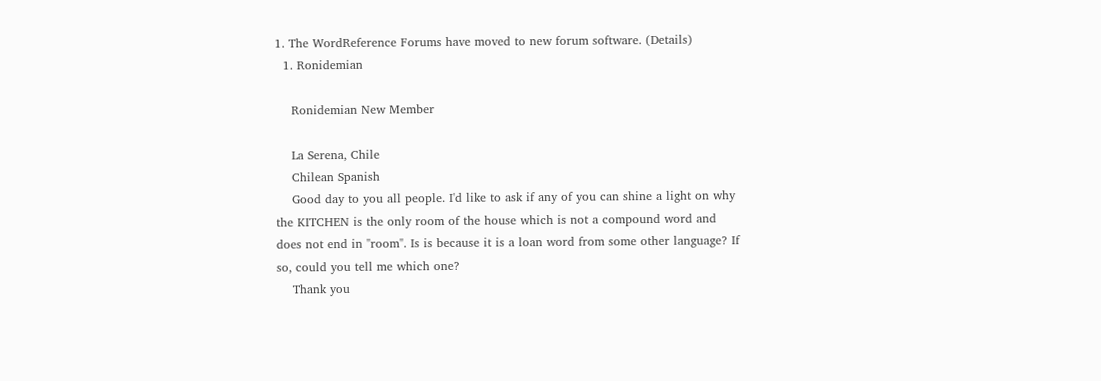1. The WordReference Forums have moved to new forum software. (Details)
  1. Ronidemian

    Ronidemian New Member

    La Serena, Chile
    Chilean Spanish
    Good day to you all people. I'd like to ask if any of you can shine a light on why the KITCHEN is the only room of the house which is not a compound word and does not end in "room". Is is because it is a loan word from some other language? If so, could you tell me which one?
    Thank you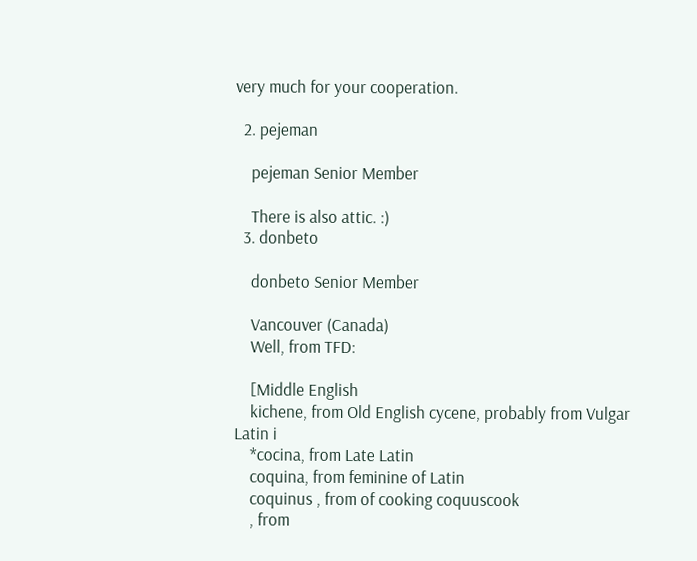very much for your cooperation.

  2. pejeman

    pejeman Senior Member

    There is also attic. :)
  3. donbeto

    donbeto Senior Member

    Vancouver (Canada)
    Well, from TFD:

    [Middle English
    kichene, from Old English cycene, probably from Vulgar Latin i
    *cocina, from Late Latin
    coquina, from feminine of Latin
    coquinus , from of cooking coquuscook
    , from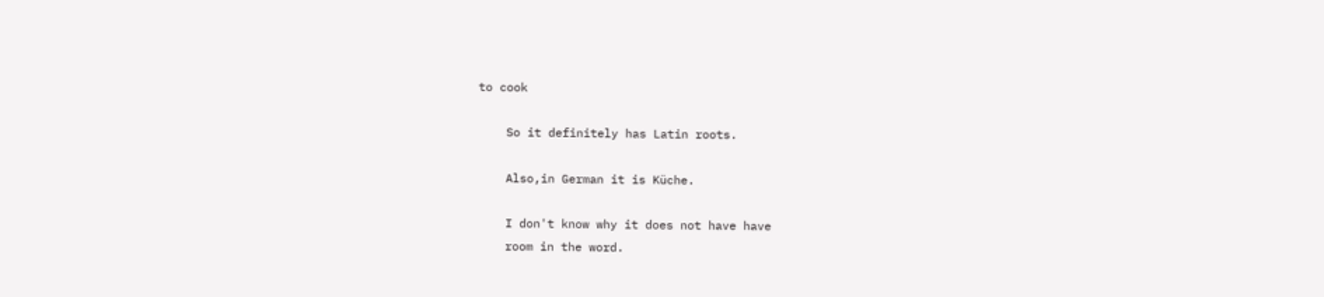to cook

    So it definitely has Latin roots.

    Also,in German it is Küche.

    I don't know why it does not have have
    room in the word.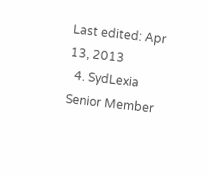Last edited: Apr 13, 2013
  4. SydLexia Senior Member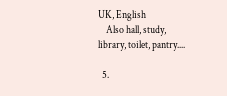UK, English
    Also hall, study, library, toilet, pantry....

  5.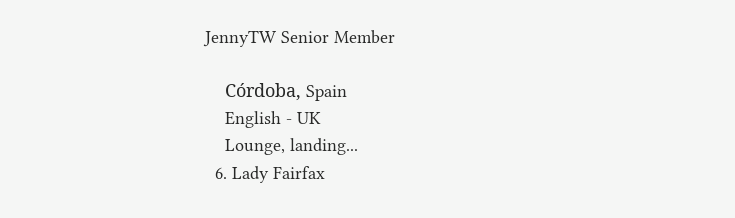JennyTW Senior Member

    Córdoba, Spain
    English - UK
    Lounge, landing...
  6. Lady Fairfax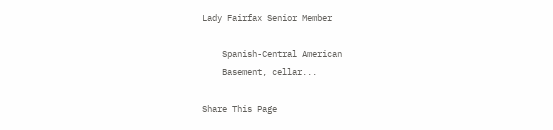Lady Fairfax Senior Member

    Spanish-Central American
    Basement, cellar...

Share This Page